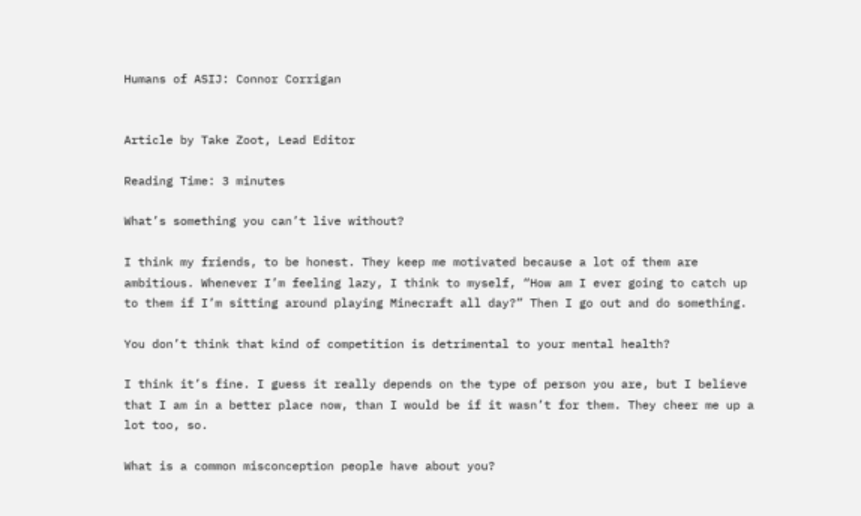Humans of ASIJ: Connor Corrigan


Article by Take Zoot, Lead Editor

Reading Time: 3 minutes

What’s something you can’t live without?

I think my friends, to be honest. They keep me motivated because a lot of them are ambitious. Whenever I’m feeling lazy, I think to myself, “How am I ever going to catch up to them if I’m sitting around playing Minecraft all day?” Then I go out and do something.

You don’t think that kind of competition is detrimental to your mental health?

I think it’s fine. I guess it really depends on the type of person you are, but I believe that I am in a better place now, than I would be if it wasn’t for them. They cheer me up a lot too, so.

What is a common misconception people have about you?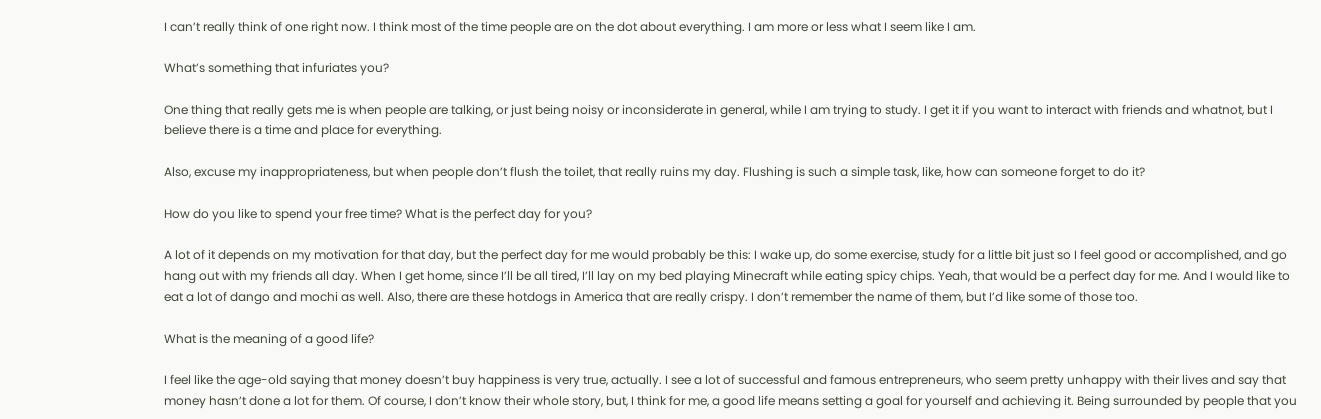I can’t really think of one right now. I think most of the time people are on the dot about everything. I am more or less what I seem like I am.

What’s something that infuriates you?

One thing that really gets me is when people are talking, or just being noisy or inconsiderate in general, while I am trying to study. I get it if you want to interact with friends and whatnot, but I believe there is a time and place for everything.

Also, excuse my inappropriateness, but when people don’t flush the toilet, that really ruins my day. Flushing is such a simple task, like, how can someone forget to do it?

How do you like to spend your free time? What is the perfect day for you?

A lot of it depends on my motivation for that day, but the perfect day for me would probably be this: I wake up, do some exercise, study for a little bit just so I feel good or accomplished, and go hang out with my friends all day. When I get home, since I’ll be all tired, I’ll lay on my bed playing Minecraft while eating spicy chips. Yeah, that would be a perfect day for me. And I would like to eat a lot of dango and mochi as well. Also, there are these hotdogs in America that are really crispy. I don’t remember the name of them, but I’d like some of those too.

What is the meaning of a good life?

I feel like the age-old saying that money doesn’t buy happiness is very true, actually. I see a lot of successful and famous entrepreneurs, who seem pretty unhappy with their lives and say that money hasn’t done a lot for them. Of course, I don’t know their whole story, but, I think for me, a good life means setting a goal for yourself and achieving it. Being surrounded by people that you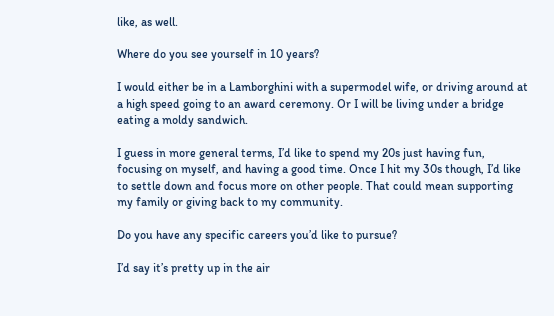like, as well.

Where do you see yourself in 10 years?

I would either be in a Lamborghini with a supermodel wife, or driving around at a high speed going to an award ceremony. Or I will be living under a bridge eating a moldy sandwich.

I guess in more general terms, I’d like to spend my 20s just having fun, focusing on myself, and having a good time. Once I hit my 30s though, I’d like to settle down and focus more on other people. That could mean supporting my family or giving back to my community.

Do you have any specific careers you’d like to pursue?

I’d say it’s pretty up in the air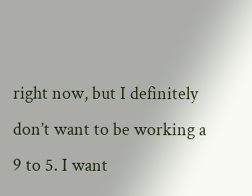right now, but I definitely don’t want to be working a 9 to 5. I want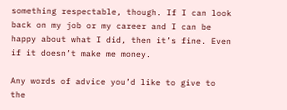something respectable, though. If I can look back on my job or my career and I can be happy about what I did, then it’s fine. Even if it doesn’t make me money.

Any words of advice you’d like to give to the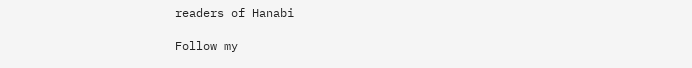readers of Hanabi

Follow my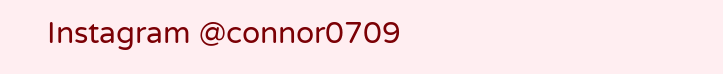Instagram @connor0709